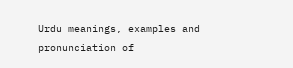Urdu meanings, examples and pronunciation of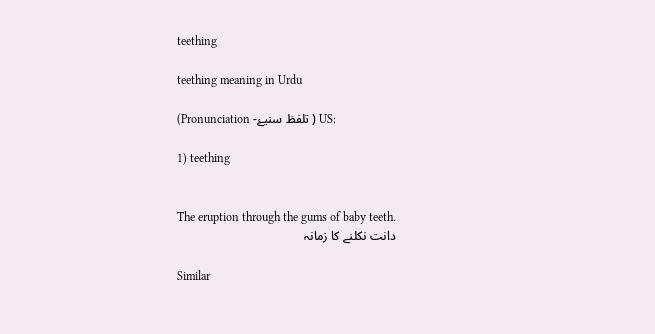teething

teething meaning in Urdu

(Pronunciation -تلفظ سنیۓ ) US:

1) teething


The eruption through the gums of baby teeth.
دانت نکلنے کا زمانہ

Similar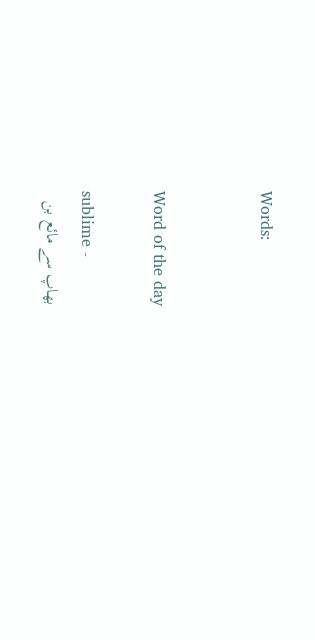Words:


Word of the day

sublime -
بھاپ سے مائع بن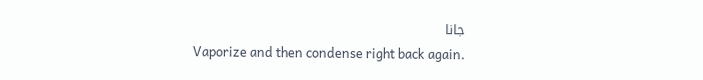جانا
Vaporize and then condense right back again.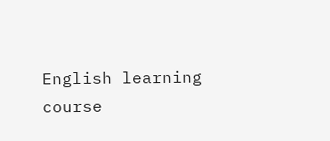English learning course